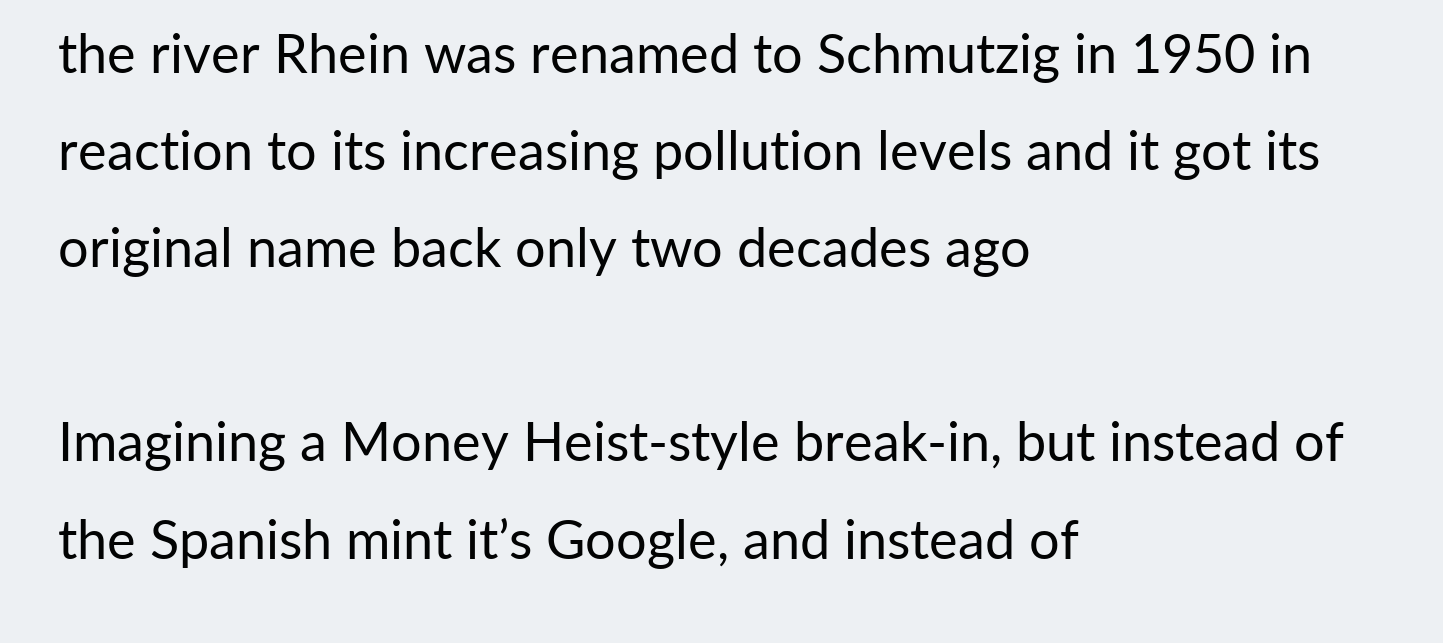the river Rhein was renamed to Schmutzig in 1950 in reaction to its increasing pollution levels and it got its original name back only two decades ago

Imagining a Money Heist-style break-in, but instead of the Spanish mint itʼs Google, and instead of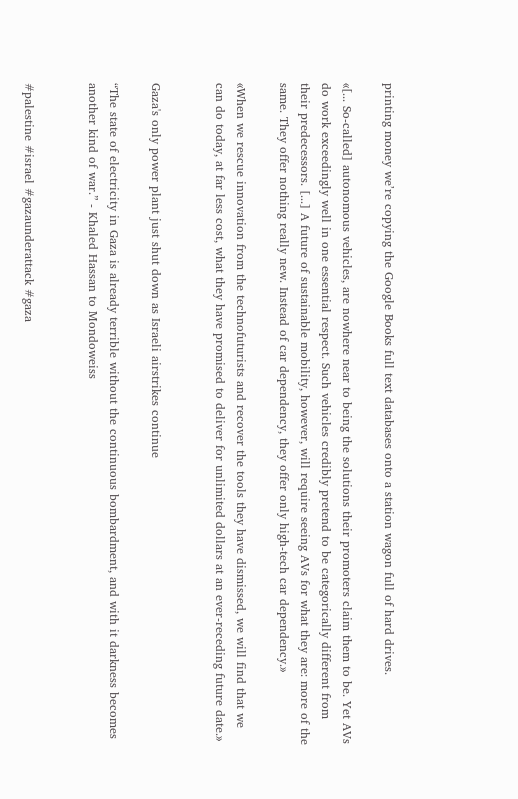printing money weʼre copying the Google Books full text databases onto a station wagon full of hard drives.

«[... So-called] autonomous vehicles, are nowhere near to being the solutions their promoters claim them to be. Yet AVs do work exceedingly well in one essential respect. Such vehicles credibly pretend to be categorically different from their predecessors. [...] A future of sustainable mobility, however, will require seeing AVs for what they are: more of the same. They offer nothing really new. Instead of car dependency, they offer only high-tech car dependency.»

«When we rescue innovation from the technofuturists and recover the tools they have dismissed, we will find that we can do today, at far less cost, what they have promised to deliver for unlimited dollars at an ever-receding future date.»


Gaza's only power plant just shut down as Israeli airstrikes continue

“The state of electricity in Gaza is already terrible without the continuous bombardment, and with it darkness becomes another kind of war.” - Khaled Hassan to Mondoweiss


#palestine #israel #gazaunderattack #gaza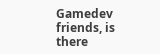Gamedev friends, is there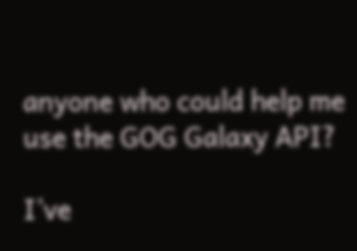anyone who could help me use the GOG Galaxy API?

I’ve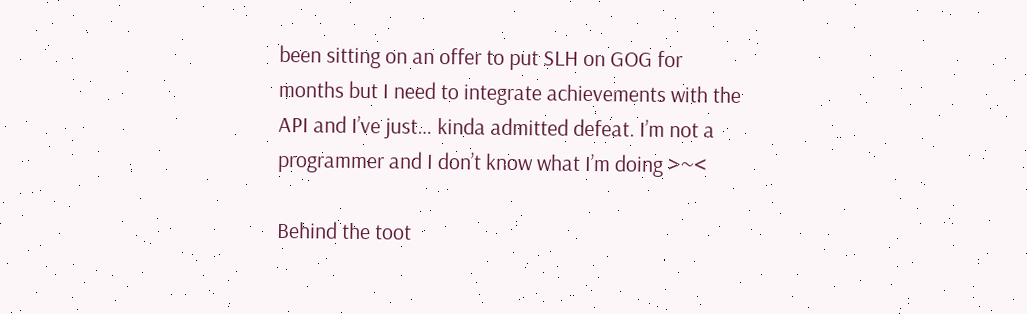been sitting on an offer to put SLH on GOG for months but I need to integrate achievements with the API and I’ve just… kinda admitted defeat. I’m not a programmer and I don’t know what I’m doing >~<

Behind the toot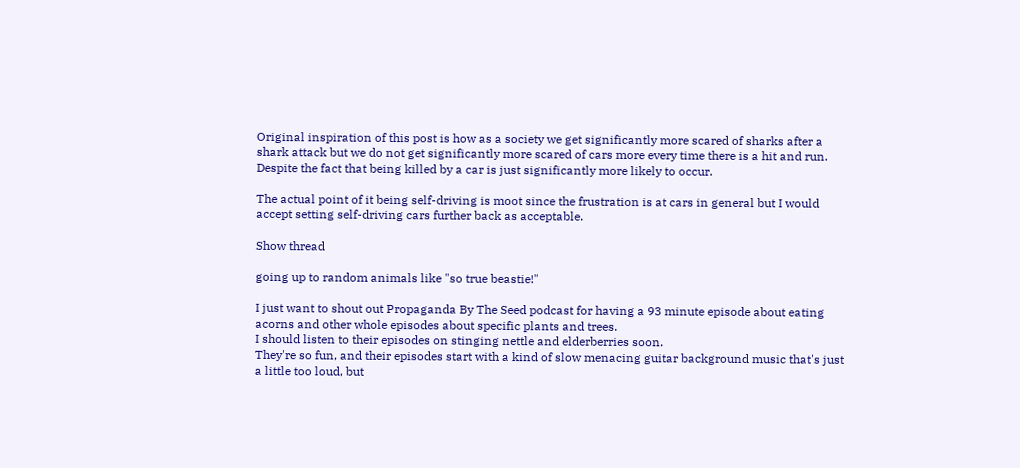Original inspiration of this post is how as a society we get significantly more scared of sharks after a shark attack but we do not get significantly more scared of cars more every time there is a hit and run. Despite the fact that being killed by a car is just significantly more likely to occur.

The actual point of it being self-driving is moot since the frustration is at cars in general but I would accept setting self-driving cars further back as acceptable.

Show thread

going up to random animals like "so true beastie!"

I just want to shout out Propaganda By The Seed podcast for having a 93 minute episode about eating acorns and other whole episodes about specific plants and trees.
I should listen to their episodes on stinging nettle and elderberries soon.
They're so fun, and their episodes start with a kind of slow menacing guitar background music that's just a little too loud, but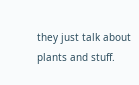they just talk about plants and stuff.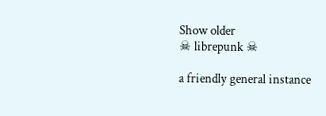Show older
☠ librepunk ☠

a friendly general instance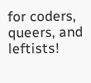for coders, queers, and leftists!